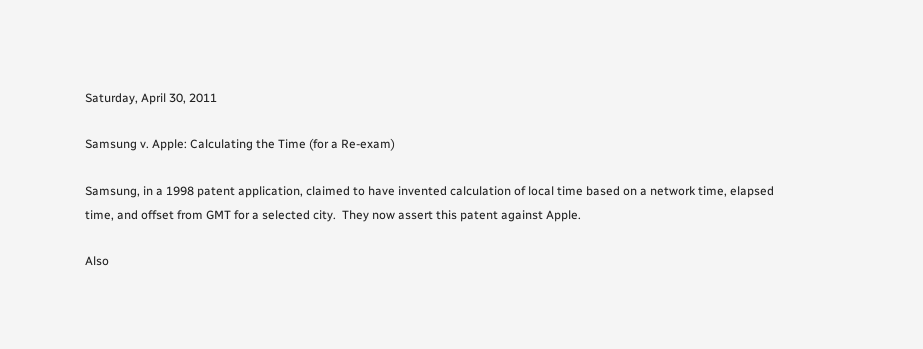Saturday, April 30, 2011

Samsung v. Apple: Calculating the Time (for a Re-exam)

Samsung, in a 1998 patent application, claimed to have invented calculation of local time based on a network time, elapsed time, and offset from GMT for a selected city.  They now assert this patent against Apple.

Also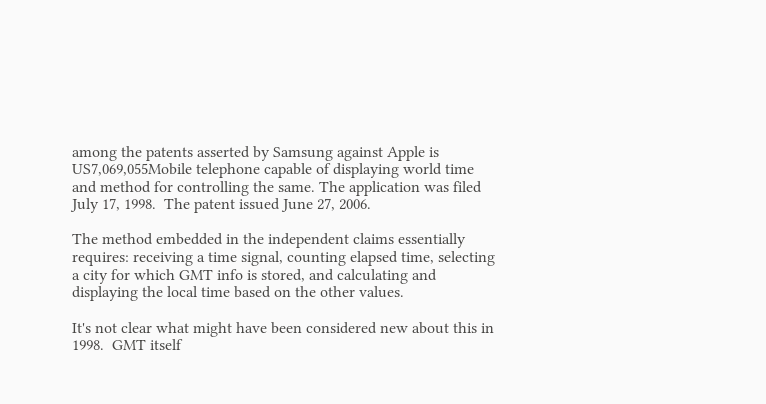among the patents asserted by Samsung against Apple is US7,069,055Mobile telephone capable of displaying world time and method for controlling the same. The application was filed July 17, 1998.  The patent issued June 27, 2006.

The method embedded in the independent claims essentially requires: receiving a time signal, counting elapsed time, selecting a city for which GMT info is stored, and calculating and displaying the local time based on the other values.

It's not clear what might have been considered new about this in 1998.  GMT itself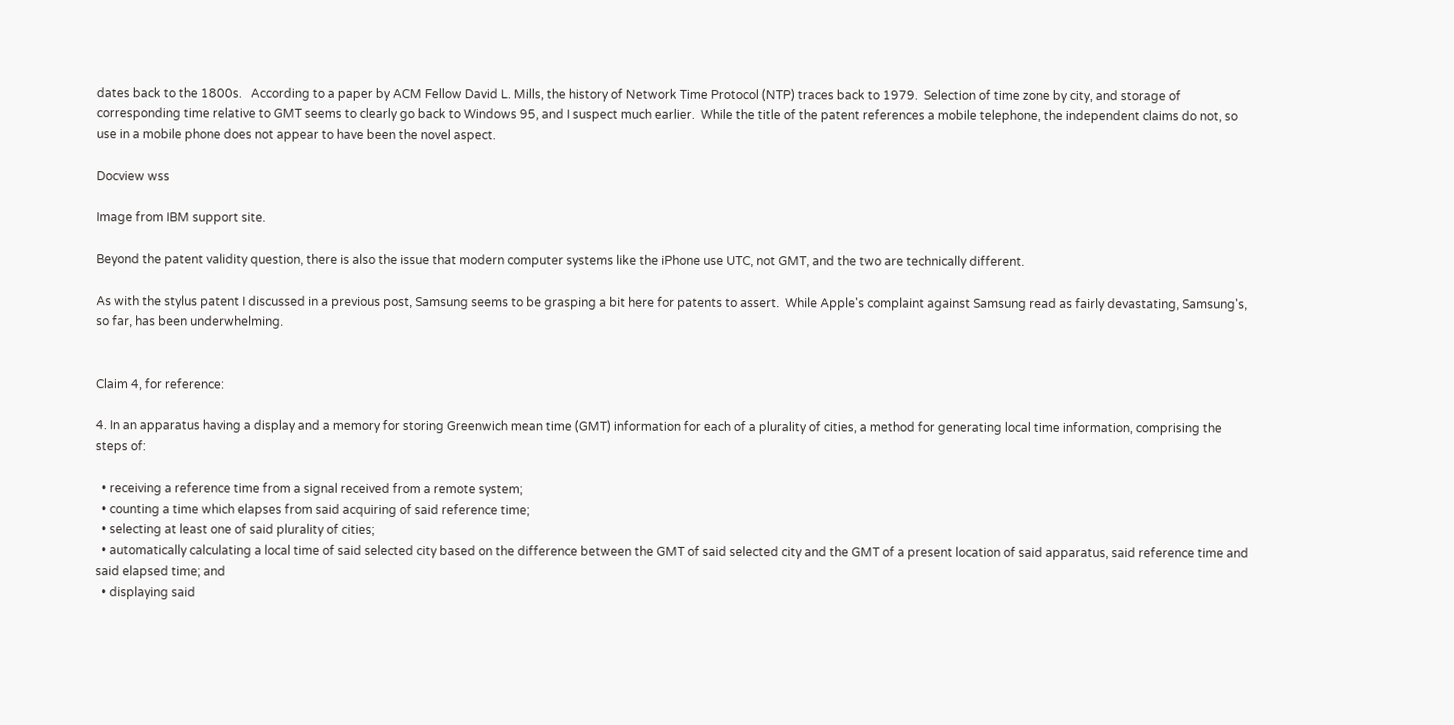dates back to the 1800s.   According to a paper by ACM Fellow David L. Mills, the history of Network Time Protocol (NTP) traces back to 1979.  Selection of time zone by city, and storage of corresponding time relative to GMT seems to clearly go back to Windows 95, and I suspect much earlier.  While the title of the patent references a mobile telephone, the independent claims do not, so use in a mobile phone does not appear to have been the novel aspect.

Docview wss

Image from IBM support site.

Beyond the patent validity question, there is also the issue that modern computer systems like the iPhone use UTC, not GMT, and the two are technically different.

As with the stylus patent I discussed in a previous post, Samsung seems to be grasping a bit here for patents to assert.  While Apple's complaint against Samsung read as fairly devastating, Samsung's, so far, has been underwhelming.


Claim 4, for reference:

4. In an apparatus having a display and a memory for storing Greenwich mean time (GMT) information for each of a plurality of cities, a method for generating local time information, comprising the steps of:

  • receiving a reference time from a signal received from a remote system;
  • counting a time which elapses from said acquiring of said reference time;
  • selecting at least one of said plurality of cities;
  • automatically calculating a local time of said selected city based on the difference between the GMT of said selected city and the GMT of a present location of said apparatus, said reference time and said elapsed time; and
  • displaying said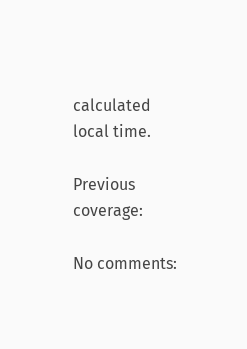calculated local time.

Previous coverage:

No comments: